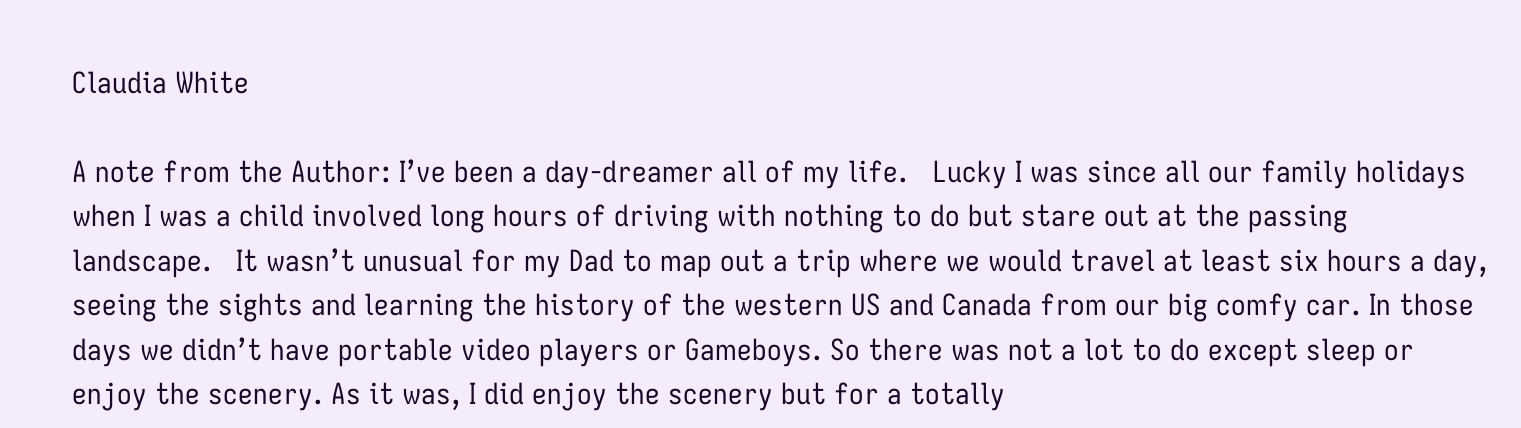Claudia White

A note from the Author: I’ve been a day-dreamer all of my life.   Lucky I was since all our family holidays when I was a child involved long hours of driving with nothing to do but stare out at the passing landscape.   It wasn’t unusual for my Dad to map out a trip where we would travel at least six hours a day, seeing the sights and learning the history of the western US and Canada from our big comfy car. In those days we didn’t have portable video players or Gameboys. So there was not a lot to do except sleep or enjoy the scenery. As it was, I did enjoy the scenery but for a totally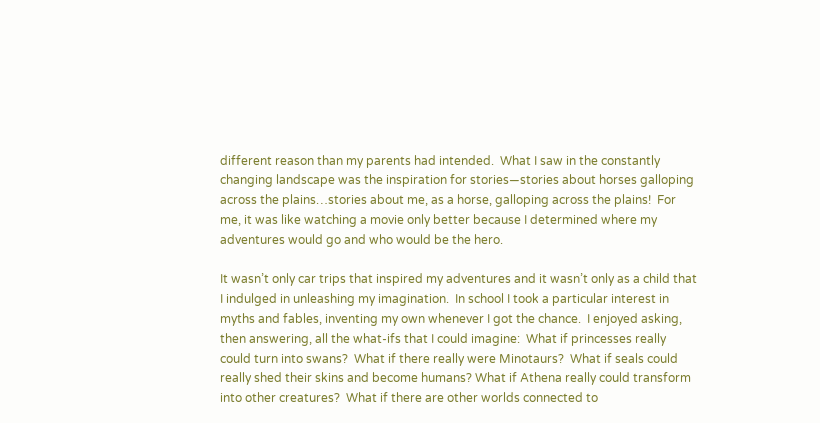different reason than my parents had intended.  What I saw in the constantly changing landscape was the inspiration for stories—stories about horses galloping across the plains…stories about me, as a horse, galloping across the plains!  For me, it was like watching a movie only better because I determined where my adventures would go and who would be the hero.

It wasn’t only car trips that inspired my adventures and it wasn’t only as a child that I indulged in unleashing my imagination.  In school I took a particular interest in myths and fables, inventing my own whenever I got the chance.  I enjoyed asking, then answering, all the what-ifs that I could imagine:  What if princesses really could turn into swans?  What if there really were Minotaurs?  What if seals could really shed their skins and become humans? What if Athena really could transform into other creatures?  What if there are other worlds connected to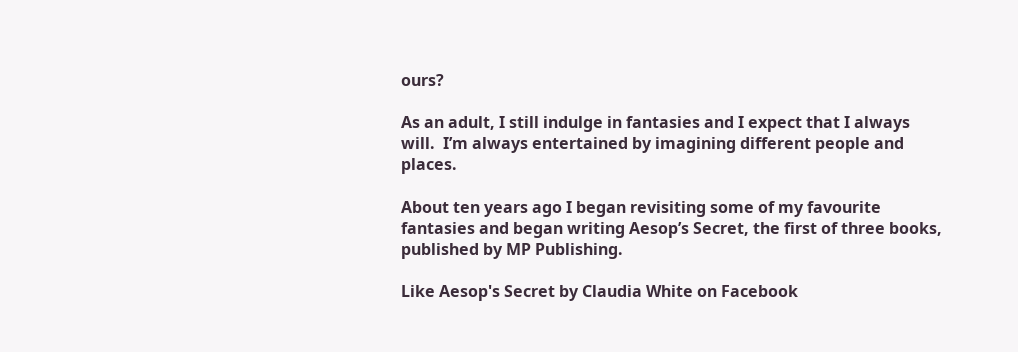ours?

As an adult, I still indulge in fantasies and I expect that I always will.  I’m always entertained by imagining different people and places.

About ten years ago I began revisiting some of my favourite fantasies and began writing Aesop’s Secret, the first of three books, published by MP Publishing.

Like Aesop's Secret by Claudia White on Facebook